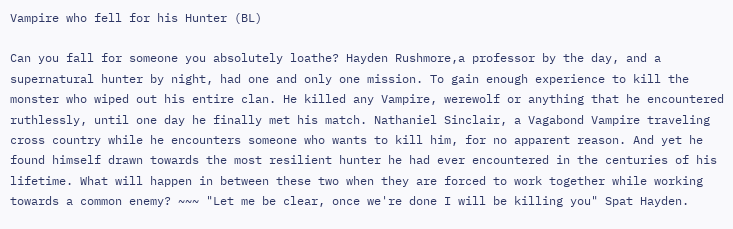Vampire who fell for his Hunter (BL)

Can you fall for someone you absolutely loathe? Hayden Rushmore,a professor by the day, and a supernatural hunter by night, had one and only one mission. To gain enough experience to kill the monster who wiped out his entire clan. He killed any Vampire, werewolf or anything that he encountered ruthlessly, until one day he finally met his match. Nathaniel Sinclair, a Vagabond Vampire traveling cross country while he encounters someone who wants to kill him, for no apparent reason. And yet he found himself drawn towards the most resilient hunter he had ever encountered in the centuries of his lifetime. What will happen in between these two when they are forced to work together while working towards a common enemy? ~~~ "Let me be clear, once we're done I will be killing you" Spat Hayden.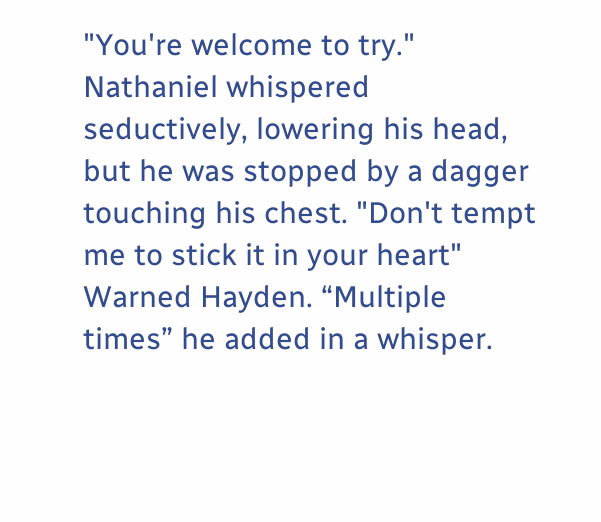"You're welcome to try." Nathaniel whispered seductively, lowering his head, but he was stopped by a dagger touching his chest. "Don't tempt me to stick it in your heart" Warned Hayden. “Multiple times” he added in a whisper.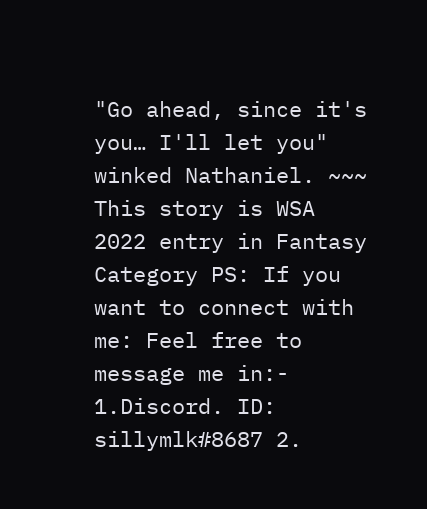"Go ahead, since it's you… I'll let you" winked Nathaniel. ~~~ This story is WSA 2022 entry in Fantasy Category PS: If you want to connect with me: Feel free to message me in:- 1.Discord. ID: sillymlk#8687 2.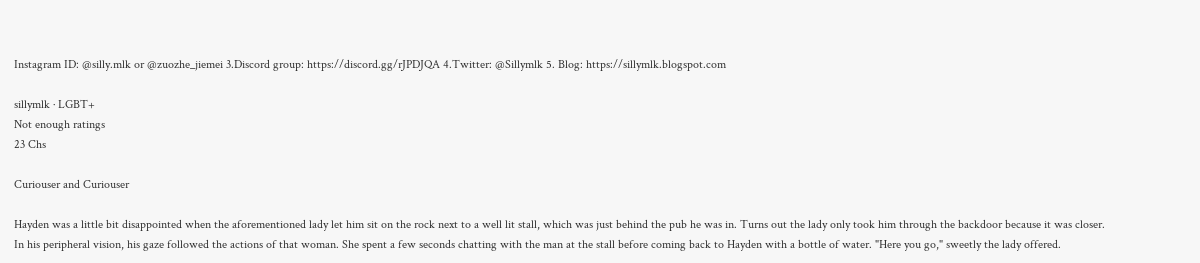Instagram ID: @silly.mlk or @zuozhe_jiemei 3.Discord group: https://discord.gg/rJPDJQA 4.Twitter: @Sillymlk 5. Blog: https://sillymlk.blogspot.com

sillymlk · LGBT+
Not enough ratings
23 Chs

Curiouser and Curiouser

Hayden was a little bit disappointed when the aforementioned lady let him sit on the rock next to a well lit stall, which was just behind the pub he was in. Turns out the lady only took him through the backdoor because it was closer. In his peripheral vision, his gaze followed the actions of that woman. She spent a few seconds chatting with the man at the stall before coming back to Hayden with a bottle of water. "Here you go," sweetly the lady offered.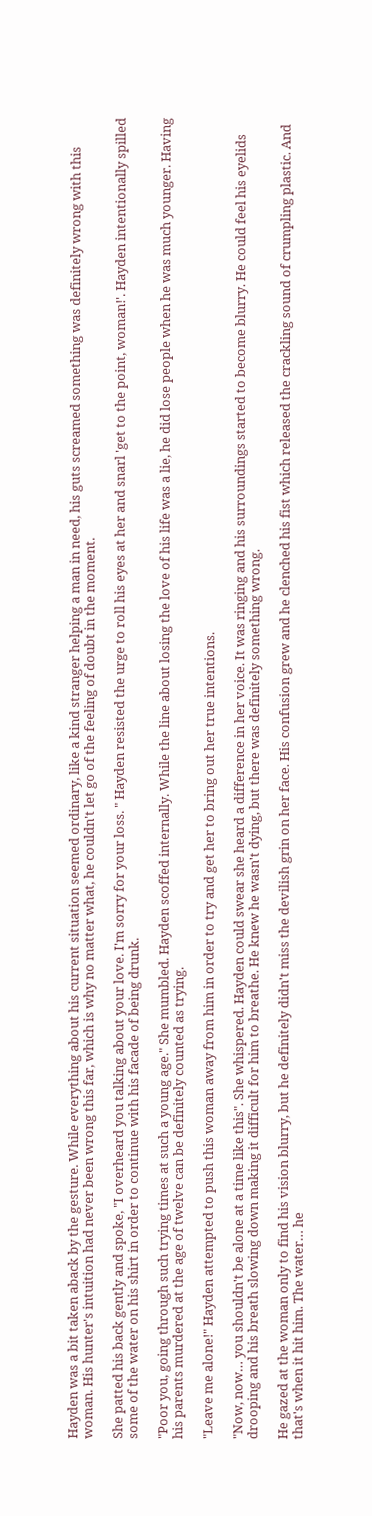Hayden was a bit taken aback by the gesture. While everything about his current situation seemed ordinary, like a kind stranger helping a man in need, his guts screamed something was definitely wrong with this woman. His hunter's intuition had never been wrong this far, which is why no matter what, he couldn't let go of the feeling of doubt in the moment.

She patted his back gently and spoke, "I overheard you talking about your love. I'm sorry for your loss. " Hayden resisted the urge to roll his eyes at her and snarl 'get to the point, woman!'. Hayden intentionally spilled some of the water on his shirt in order to continue with his facade of being drunk.

"Poor you, going through such trying times at such a young age." She mumbled. Hayden scoffed internally. While the line about losing the love of his life was a lie, he did lose people when he was much younger. Having his parents murdered at the age of twelve can be definitely counted as trying.

"Leave me alone!" Hayden attempted to push this woman away from him in order to try and get her to bring out her true intentions.

"Now, now… you shouldn't be alone at a time like this". She whispered. Hayden could swear she heard a difference in her voice. It was ringing and his surroundings started to become blurry. He could feel his eyelids drooping and his breath slowing down making it difficult for him to breathe. He knew he wasn't dying, but there was definitely something wrong.

He gazed at the woman only to find his vision blurry, but he definitely didn't miss the devilish grin on her face. His confusion grew and he clenched his fist which released the crackling sound of crumpling plastic. And that's when it hit him. The water… he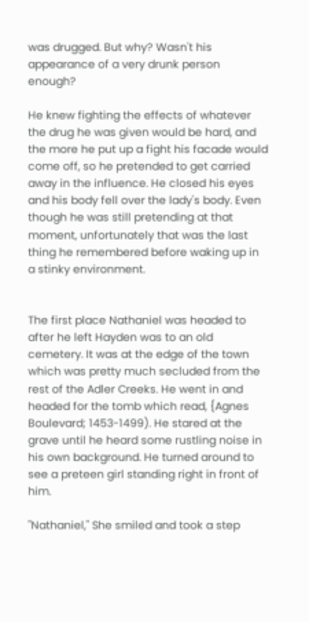was drugged. But why? Wasn't his appearance of a very drunk person enough?

He knew fighting the effects of whatever the drug he was given would be hard, and the more he put up a fight his facade would come off, so he pretended to get carried away in the influence. He closed his eyes and his body fell over the lady's body. Even though he was still pretending at that moment, unfortunately that was the last thing he remembered before waking up in a stinky environment.


The first place Nathaniel was headed to after he left Hayden was to an old cemetery. It was at the edge of the town which was pretty much secluded from the rest of the Adler Creeks. He went in and headed for the tomb which read, {Agnes Boulevard; 1453-1499). He stared at the grave until he heard some rustling noise in his own background. He turned around to see a preteen girl standing right in front of him.

"Nathaniel," She smiled and took a step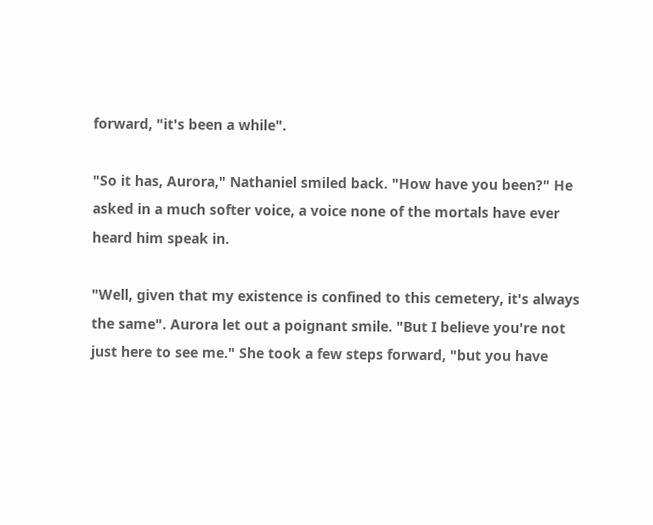forward, "it's been a while".

"So it has, Aurora," Nathaniel smiled back. "How have you been?" He asked in a much softer voice, a voice none of the mortals have ever heard him speak in.

"Well, given that my existence is confined to this cemetery, it's always the same". Aurora let out a poignant smile. "But I believe you're not just here to see me." She took a few steps forward, "but you have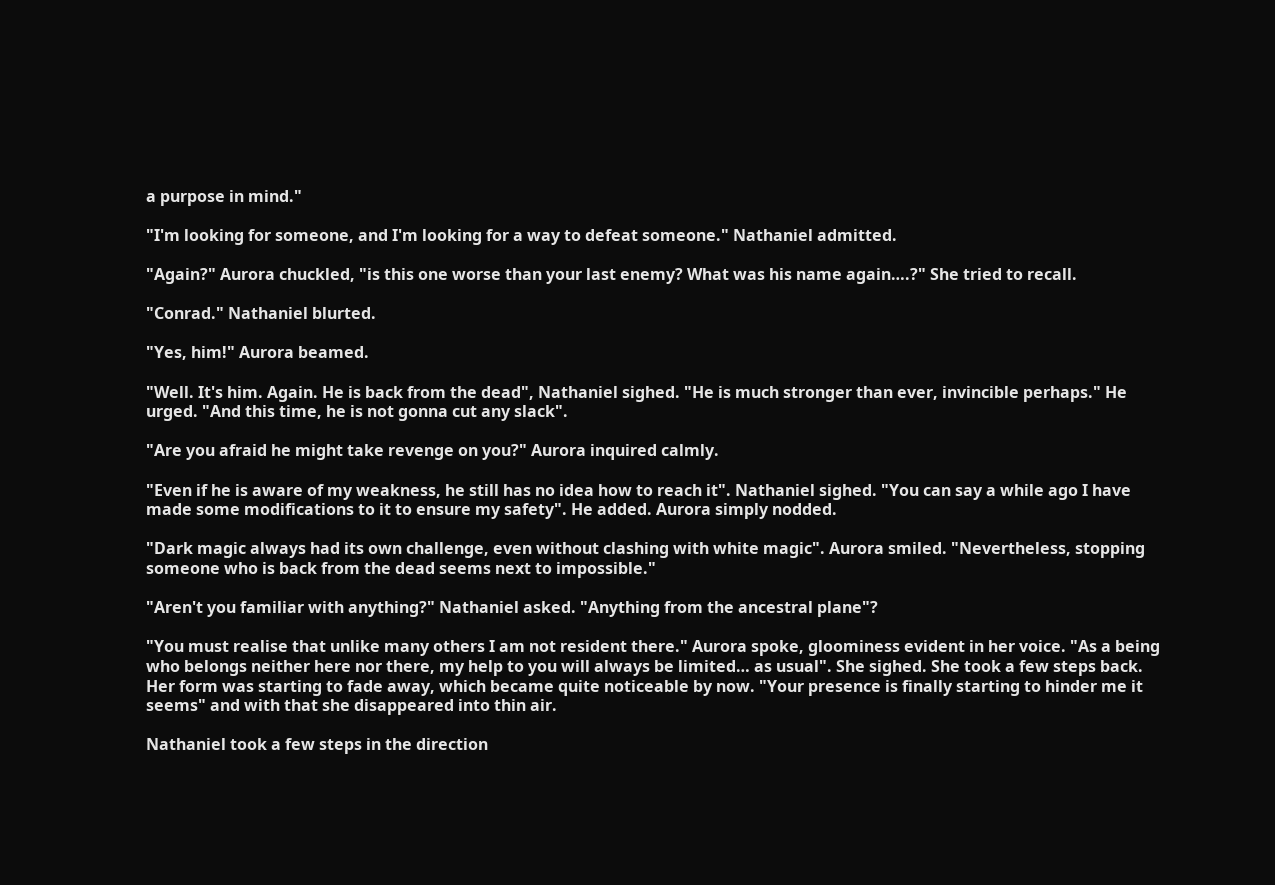a purpose in mind."

"I'm looking for someone, and I'm looking for a way to defeat someone." Nathaniel admitted.

"Again?" Aurora chuckled, "is this one worse than your last enemy? What was his name again….?" She tried to recall.

"Conrad." Nathaniel blurted.

"Yes, him!" Aurora beamed.

"Well. It's him. Again. He is back from the dead", Nathaniel sighed. "He is much stronger than ever, invincible perhaps." He urged. "And this time, he is not gonna cut any slack".

"Are you afraid he might take revenge on you?" Aurora inquired calmly.

"Even if he is aware of my weakness, he still has no idea how to reach it". Nathaniel sighed. "You can say a while ago I have made some modifications to it to ensure my safety". He added. Aurora simply nodded.

"Dark magic always had its own challenge, even without clashing with white magic". Aurora smiled. "Nevertheless, stopping someone who is back from the dead seems next to impossible."

"Aren't you familiar with anything?" Nathaniel asked. "Anything from the ancestral plane"?

"You must realise that unlike many others I am not resident there." Aurora spoke, gloominess evident in her voice. "As a being who belongs neither here nor there, my help to you will always be limited… as usual". She sighed. She took a few steps back. Her form was starting to fade away, which became quite noticeable by now. "Your presence is finally starting to hinder me it seems" and with that she disappeared into thin air.

Nathaniel took a few steps in the direction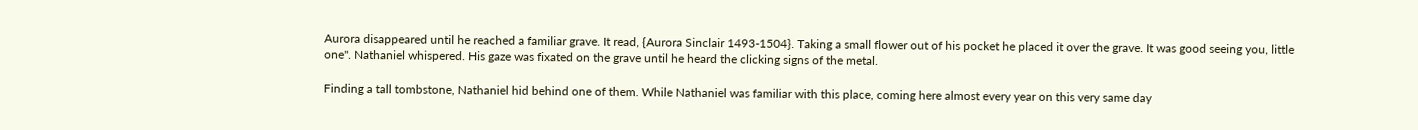Aurora disappeared until he reached a familiar grave. It read, {Aurora Sinclair 1493-1504}. Taking a small flower out of his pocket he placed it over the grave. It was good seeing you, little one". Nathaniel whispered. His gaze was fixated on the grave until he heard the clicking signs of the metal.

Finding a tall tombstone, Nathaniel hid behind one of them. While Nathaniel was familiar with this place, coming here almost every year on this very same day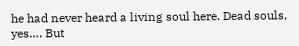he had never heard a living soul here. Dead souls, yes…. But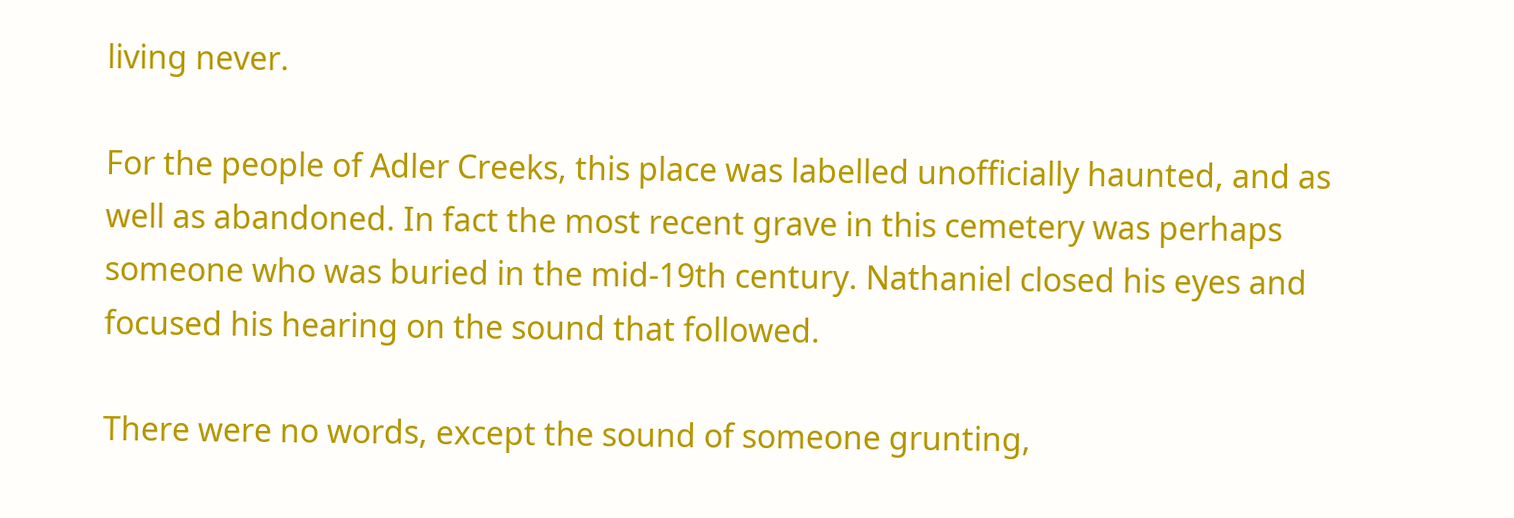living never.

For the people of Adler Creeks, this place was labelled unofficially haunted, and as well as abandoned. In fact the most recent grave in this cemetery was perhaps someone who was buried in the mid-19th century. Nathaniel closed his eyes and focused his hearing on the sound that followed.

There were no words, except the sound of someone grunting,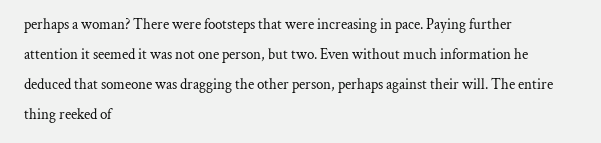perhaps a woman? There were footsteps that were increasing in pace. Paying further attention it seemed it was not one person, but two. Even without much information he deduced that someone was dragging the other person, perhaps against their will. The entire thing reeked of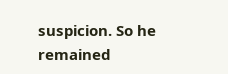suspicion. So he remained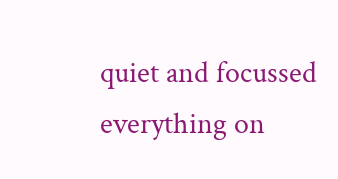quiet and focussed everything on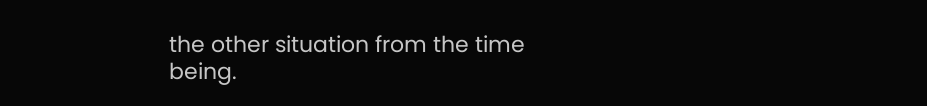the other situation from the time being.